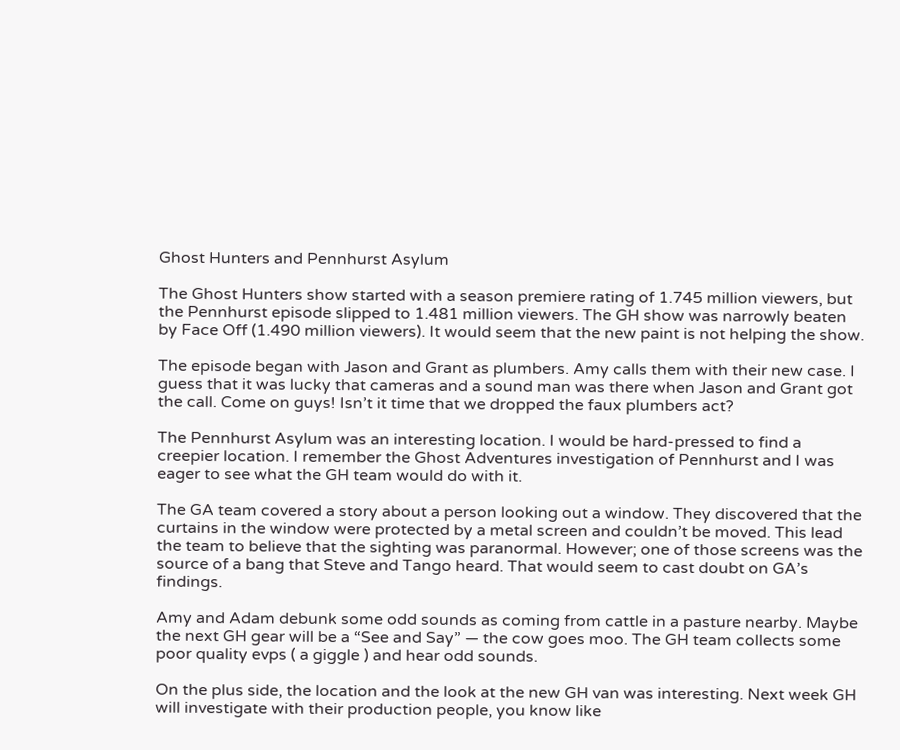Ghost Hunters and Pennhurst Asylum

The Ghost Hunters show started with a season premiere rating of 1.745 million viewers, but the Pennhurst episode slipped to 1.481 million viewers. The GH show was narrowly beaten by Face Off (1.490 million viewers). It would seem that the new paint is not helping the show.

The episode began with Jason and Grant as plumbers. Amy calls them with their new case. I guess that it was lucky that cameras and a sound man was there when Jason and Grant got the call. Come on guys! Isn’t it time that we dropped the faux plumbers act?

The Pennhurst Asylum was an interesting location. I would be hard-pressed to find a creepier location. I remember the Ghost Adventures investigation of Pennhurst and I was eager to see what the GH team would do with it.

The GA team covered a story about a person looking out a window. They discovered that the curtains in the window were protected by a metal screen and couldn’t be moved. This lead the team to believe that the sighting was paranormal. However; one of those screens was the source of a bang that Steve and Tango heard. That would seem to cast doubt on GA’s findings.

Amy and Adam debunk some odd sounds as coming from cattle in a pasture nearby. Maybe the next GH gear will be a “See and Say” — the cow goes moo. The GH team collects some poor quality evps ( a giggle ) and hear odd sounds.

On the plus side, the location and the look at the new GH van was interesting. Next week GH will investigate with their production people, you know like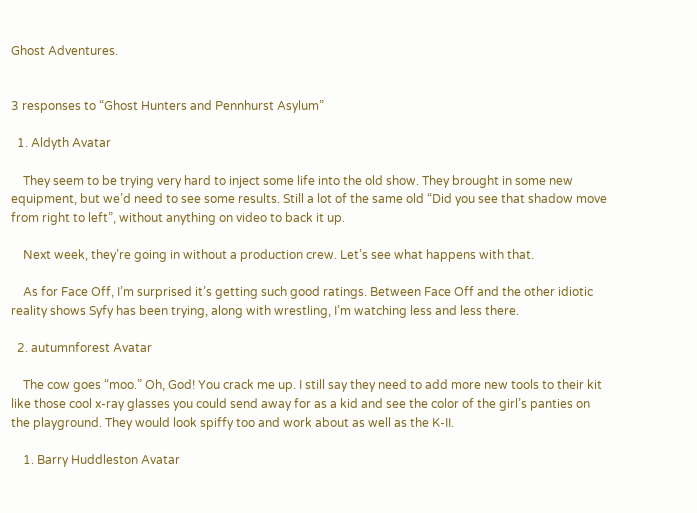Ghost Adventures.


3 responses to “Ghost Hunters and Pennhurst Asylum”

  1. Aldyth Avatar

    They seem to be trying very hard to inject some life into the old show. They brought in some new equipment, but we’d need to see some results. Still a lot of the same old “Did you see that shadow move from right to left”, without anything on video to back it up.

    Next week, they’re going in without a production crew. Let’s see what happens with that.

    As for Face Off, I’m surprised it’s getting such good ratings. Between Face Off and the other idiotic reality shows Syfy has been trying, along with wrestling, I’m watching less and less there.

  2. autumnforest Avatar

    The cow goes “moo.” Oh, God! You crack me up. I still say they need to add more new tools to their kit like those cool x-ray glasses you could send away for as a kid and see the color of the girl’s panties on the playground. They would look spiffy too and work about as well as the K-II.

    1. Barry Huddleston Avatar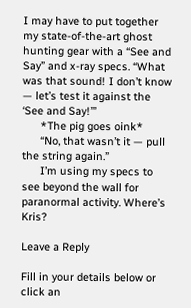I may have to put together my state-of-the-art ghost hunting gear with a “See and Say” and x-ray specs. “What was that sound! I don’t know — let’s test it against the ‘See and Say!’”
      *The pig goes oink*
      “No, that wasn’t it — pull the string again.”
      I’m using my specs to see beyond the wall for paranormal activity. Where’s Kris?

Leave a Reply

Fill in your details below or click an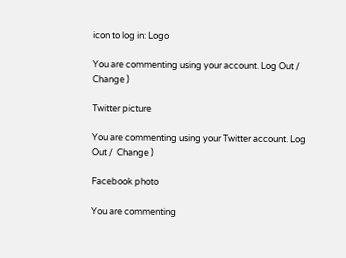icon to log in: Logo

You are commenting using your account. Log Out /  Change )

Twitter picture

You are commenting using your Twitter account. Log Out /  Change )

Facebook photo

You are commenting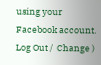using your Facebook account. Log Out /  Change )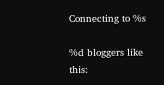Connecting to %s

%d bloggers like this: